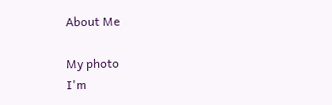About Me

My photo
I'm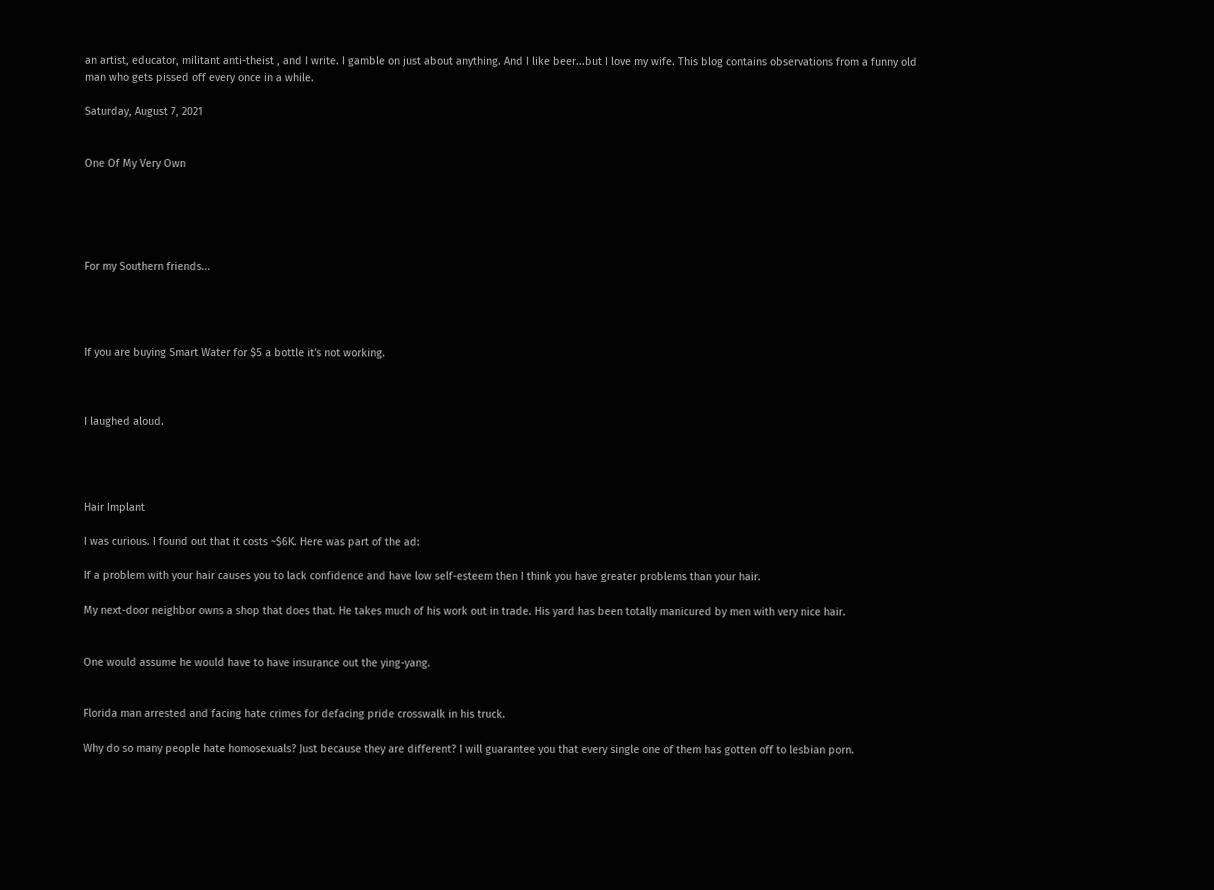an artist, educator, militant anti-theist , and I write. I gamble on just about anything. And I like beer...but I love my wife. This blog contains observations from a funny old man who gets pissed off every once in a while.

Saturday, August 7, 2021


One Of My Very Own





For my Southern friends...




If you are buying Smart Water for $5 a bottle it's not working.



I laughed aloud.




Hair Implant

I was curious. I found out that it costs ~$6K. Here was part of the ad:

If a problem with your hair causes you to lack confidence and have low self-esteem then I think you have greater problems than your hair.

My next-door neighbor owns a shop that does that. He takes much of his work out in trade. His yard has been totally manicured by men with very nice hair.


One would assume he would have to have insurance out the ying-yang.


Florida man arrested and facing hate crimes for defacing pride crosswalk in his truck.

Why do so many people hate homosexuals? Just because they are different? I will guarantee you that every single one of them has gotten off to lesbian porn.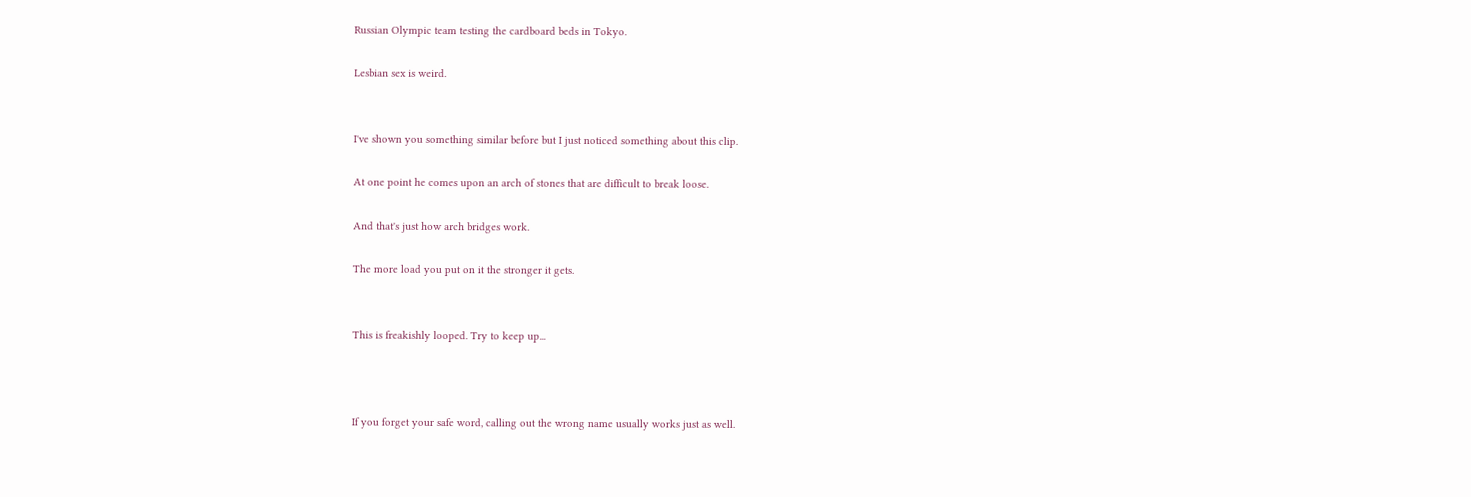Russian Olympic team testing the cardboard beds in Tokyo.

Lesbian sex is weird.


I've shown you something similar before but I just noticed something about this clip.

At one point he comes upon an arch of stones that are difficult to break loose.

And that's just how arch bridges work.

The more load you put on it the stronger it gets.


This is freakishly looped. Try to keep up...



If you forget your safe word, calling out the wrong name usually works just as well.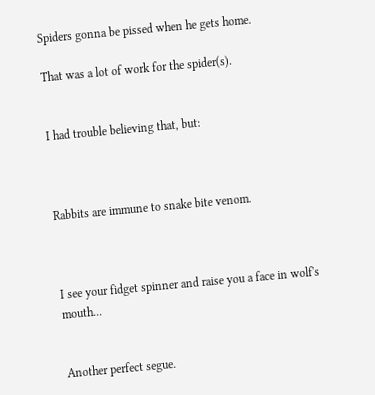Spiders gonna be pissed when he gets home.

That was a lot of work for the spider(s).


I had trouble believing that, but:



Rabbits are immune to snake bite venom.



I see your fidget spinner and raise you a face in wolf's mouth...


Another perfect segue.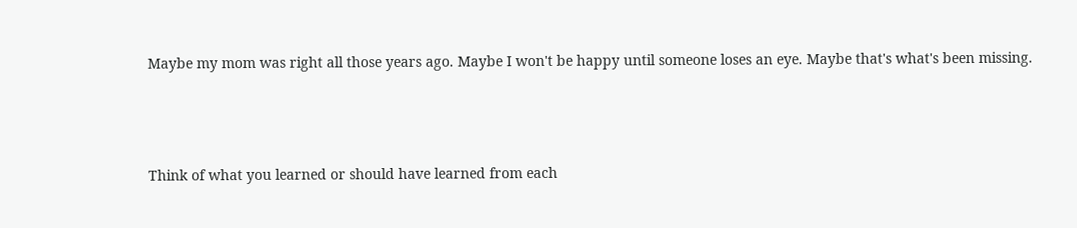Maybe my mom was right all those years ago. Maybe I won't be happy until someone loses an eye. Maybe that's what's been missing.



Think of what you learned or should have learned from each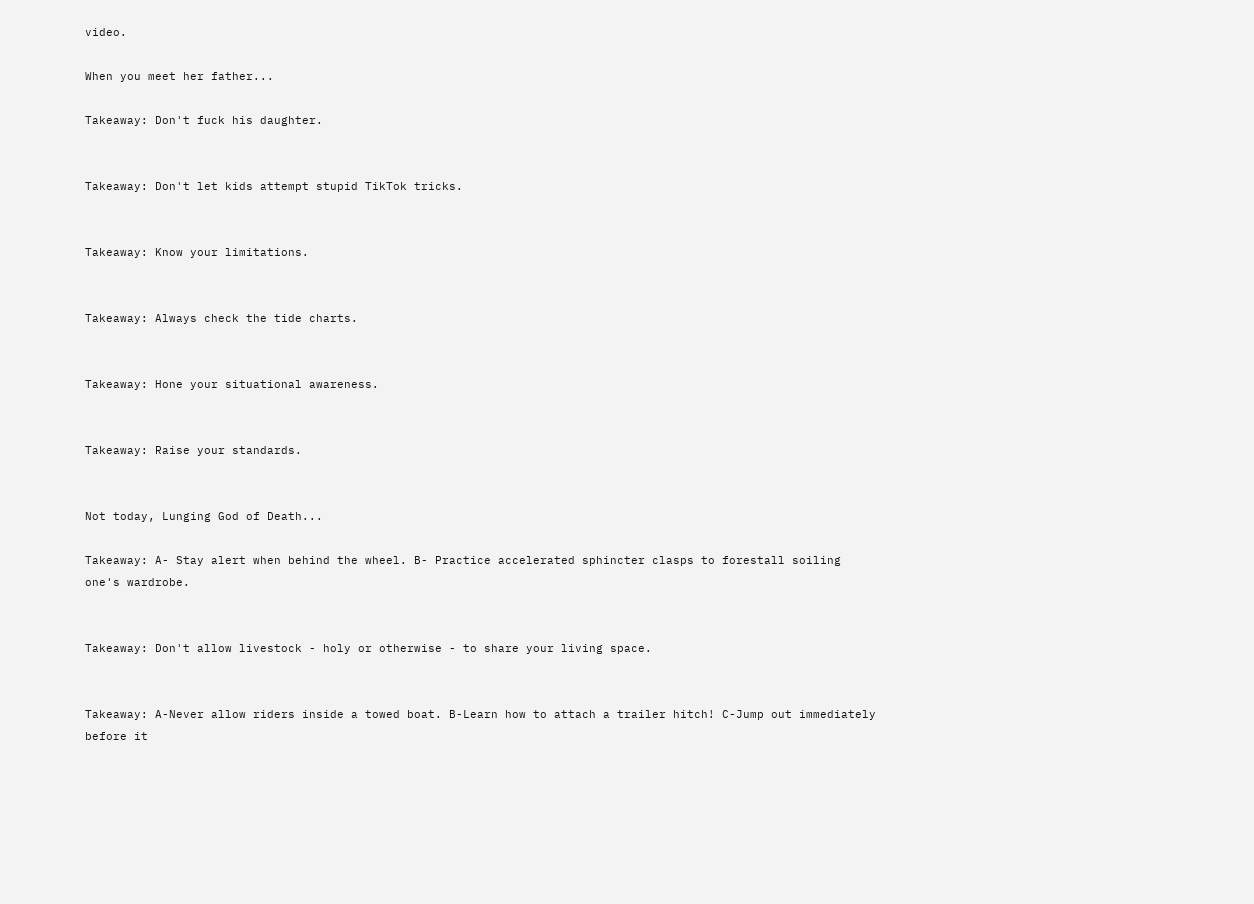video.

When you meet her father...

Takeaway: Don't fuck his daughter.


Takeaway: Don't let kids attempt stupid TikTok tricks.


Takeaway: Know your limitations.


Takeaway: Always check the tide charts.


Takeaway: Hone your situational awareness.


Takeaway: Raise your standards.


Not today, Lunging God of Death...

Takeaway: A- Stay alert when behind the wheel. B- Practice accelerated sphincter clasps to forestall soiling one's wardrobe.


Takeaway: Don't allow livestock - holy or otherwise - to share your living space.


Takeaway: A-Never allow riders inside a towed boat. B-Learn how to attach a trailer hitch! C-Jump out immediately before it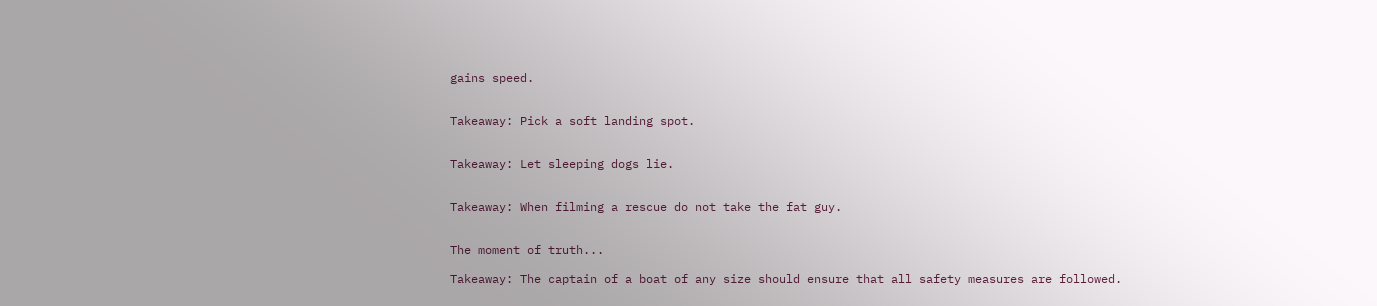gains speed.


Takeaway: Pick a soft landing spot.


Takeaway: Let sleeping dogs lie.


Takeaway: When filming a rescue do not take the fat guy.


The moment of truth...

Takeaway: The captain of a boat of any size should ensure that all safety measures are followed.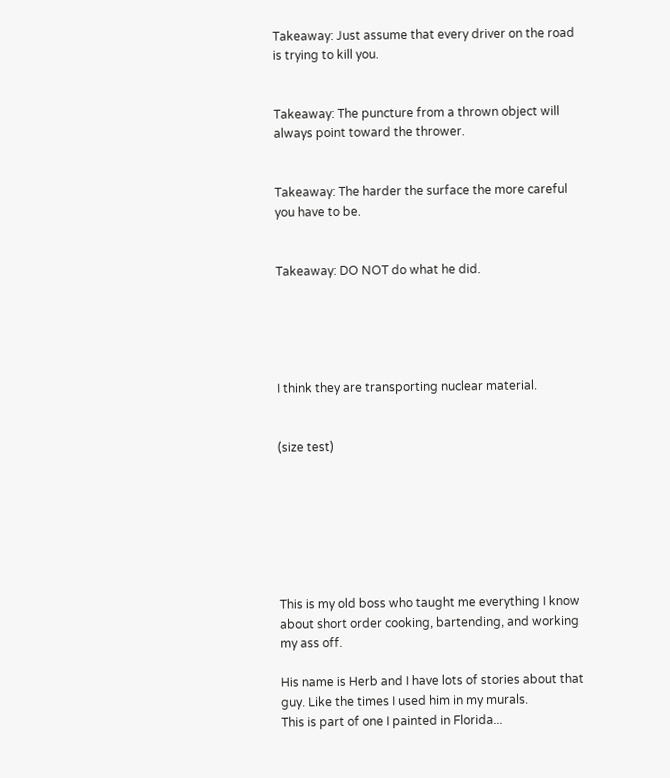Takeaway: Just assume that every driver on the road is trying to kill you.


Takeaway: The puncture from a thrown object will always point toward the thrower.


Takeaway: The harder the surface the more careful you have to be.


Takeaway: DO NOT do what he did.





I think they are transporting nuclear material.


(size test)







This is my old boss who taught me everything I know about short order cooking, bartending, and working my ass off.

His name is Herb and I have lots of stories about that guy. Like the times I used him in my murals.
This is part of one I painted in Florida...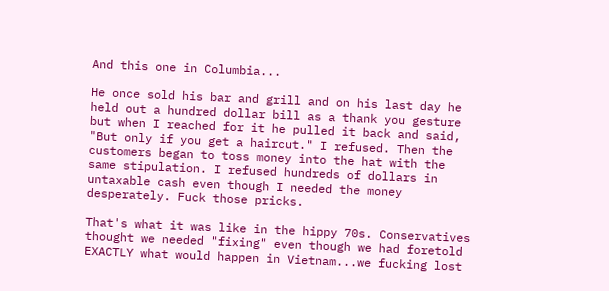And this one in Columbia...

He once sold his bar and grill and on his last day he held out a hundred dollar bill as a thank you gesture but when I reached for it he pulled it back and said, "But only if you get a haircut." I refused. Then the customers began to toss money into the hat with the same stipulation. I refused hundreds of dollars in untaxable cash even though I needed the money desperately. Fuck those pricks.

That's what it was like in the hippy 70s. Conservatives thought we needed "fixing" even though we had foretold EXACTLY what would happen in Vietnam...we fucking lost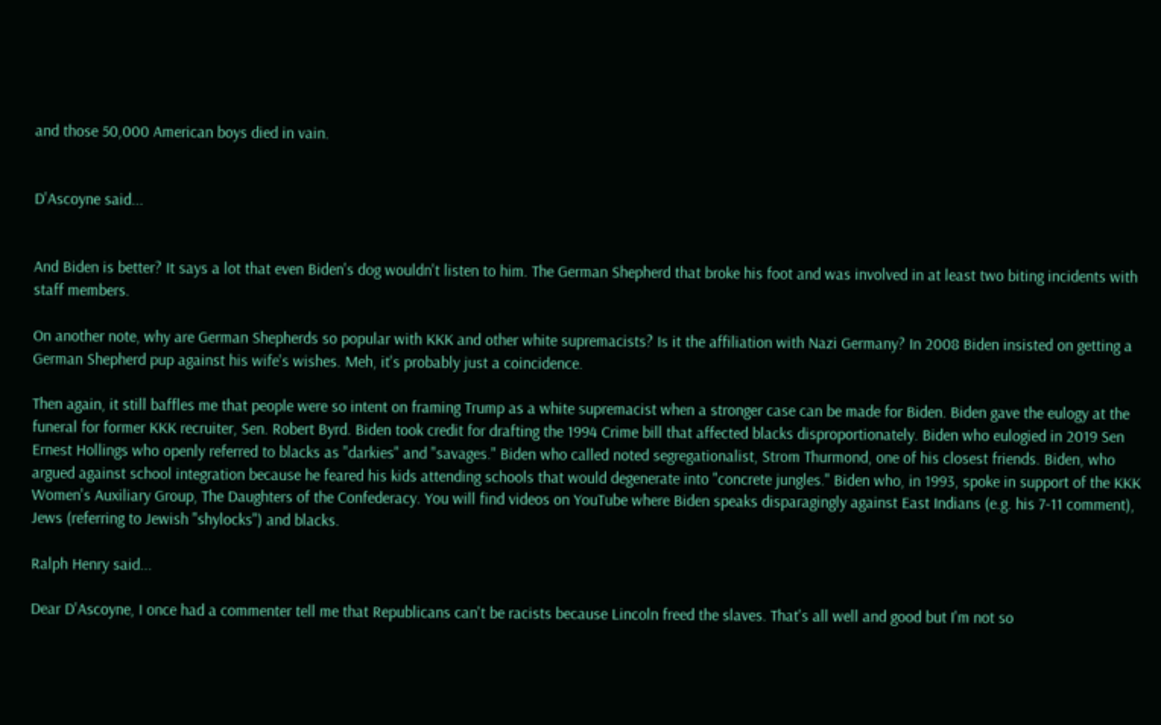and those 50,000 American boys died in vain.


D'Ascoyne said...


And Biden is better? It says a lot that even Biden's dog wouldn't listen to him. The German Shepherd that broke his foot and was involved in at least two biting incidents with staff members.

On another note, why are German Shepherds so popular with KKK and other white supremacists? Is it the affiliation with Nazi Germany? In 2008 Biden insisted on getting a German Shepherd pup against his wife's wishes. Meh, it's probably just a coincidence.

Then again, it still baffles me that people were so intent on framing Trump as a white supremacist when a stronger case can be made for Biden. Biden gave the eulogy at the funeral for former KKK recruiter, Sen. Robert Byrd. Biden took credit for drafting the 1994 Crime bill that affected blacks disproportionately. Biden who eulogied in 2019 Sen Ernest Hollings who openly referred to blacks as "darkies" and "savages." Biden who called noted segregationalist, Strom Thurmond, one of his closest friends. Biden, who argued against school integration because he feared his kids attending schools that would degenerate into "concrete jungles." Biden who, in 1993, spoke in support of the KKK Women's Auxiliary Group, The Daughters of the Confederacy. You will find videos on YouTube where Biden speaks disparagingly against East Indians (e.g. his 7-11 comment), Jews (referring to Jewish "shylocks") and blacks.

Ralph Henry said...

Dear D'Ascoyne, I once had a commenter tell me that Republicans can't be racists because Lincoln freed the slaves. That's all well and good but I'm not so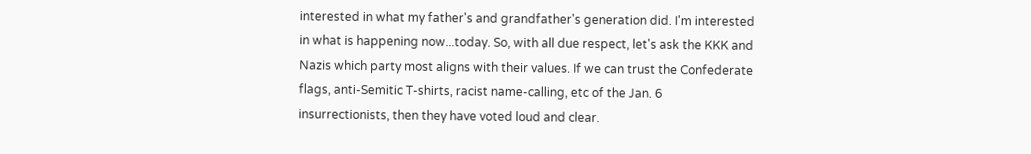interested in what my father's and grandfather's generation did. I'm interested in what is happening now...today. So, with all due respect, let's ask the KKK and Nazis which party most aligns with their values. If we can trust the Confederate flags, anti-Semitic T-shirts, racist name-calling, etc of the Jan. 6 insurrectionists, then they have voted loud and clear.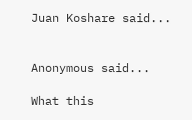Juan Koshare said...


Anonymous said...

What this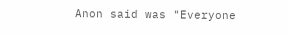Anon said was "Everyone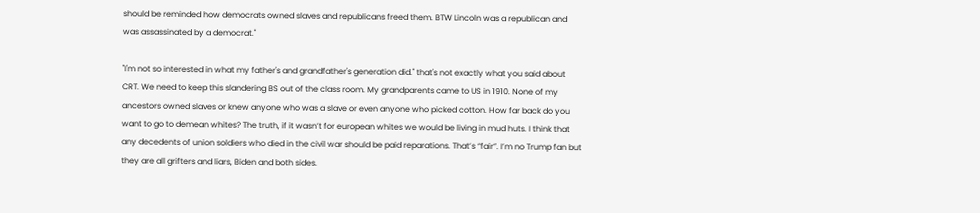should be reminded how democrats owned slaves and republicans freed them. BTW Lincoln was a republican and was assassinated by a democrat."

"I'm not so interested in what my father's and grandfather's generation did." that's not exactly what you said about CRT. We need to keep this slandering BS out of the class room. My grandparents came to US in 1910. None of my ancestors owned slaves or knew anyone who was a slave or even anyone who picked cotton. How far back do you want to go to demean whites? The truth, if it wasn’t for european whites we would be living in mud huts. I think that any decedents of union soldiers who died in the civil war should be paid reparations. That’s “fair”. I’m no Trump fan but they are all grifters and liars, Biden and both sides.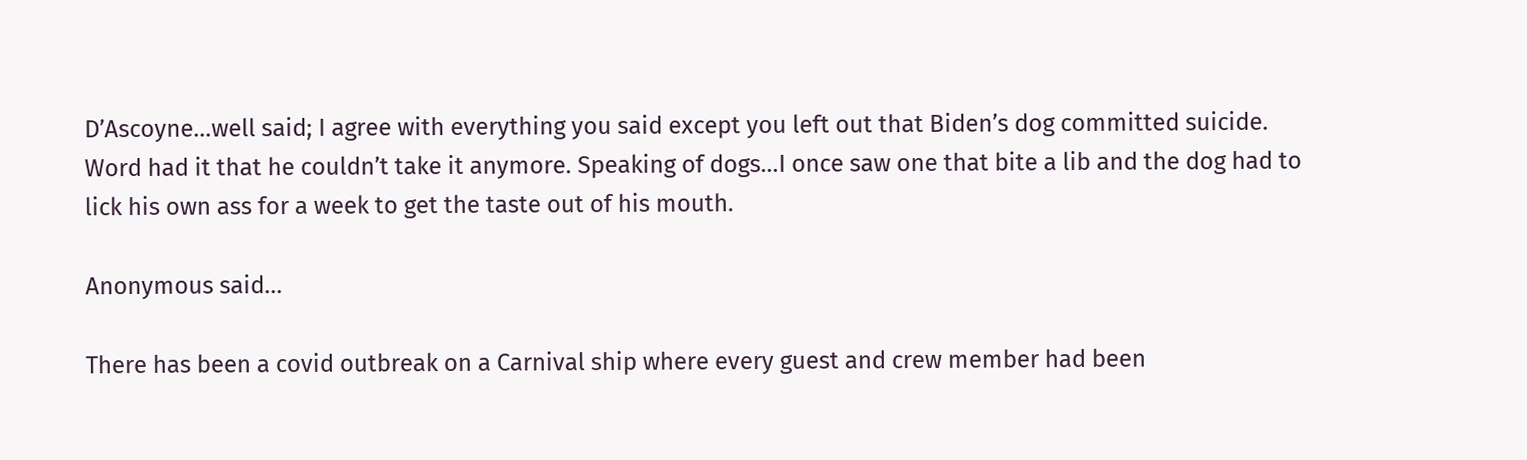D’Ascoyne…well said; I agree with everything you said except you left out that Biden’s dog committed suicide. Word had it that he couldn’t take it anymore. Speaking of dogs…I once saw one that bite a lib and the dog had to lick his own ass for a week to get the taste out of his mouth.

Anonymous said...

There has been a covid outbreak on a Carnival ship where every guest and crew member had been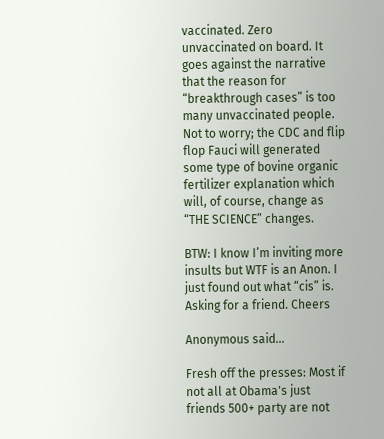vaccinated. Zero unvaccinated on board. It goes against the narrative that the reason for “breakthrough cases” is too many unvaccinated people. Not to worry; the CDC and flip flop Fauci will generated some type of bovine organic fertilizer explanation which will, of course, change as “THE SCIENCE” changes.

BTW: I know I’m inviting more insults but WTF is an Anon. I just found out what “cis” is. Asking for a friend. Cheers

Anonymous said...

Fresh off the presses: Most if not all at Obama's just friends 500+ party are not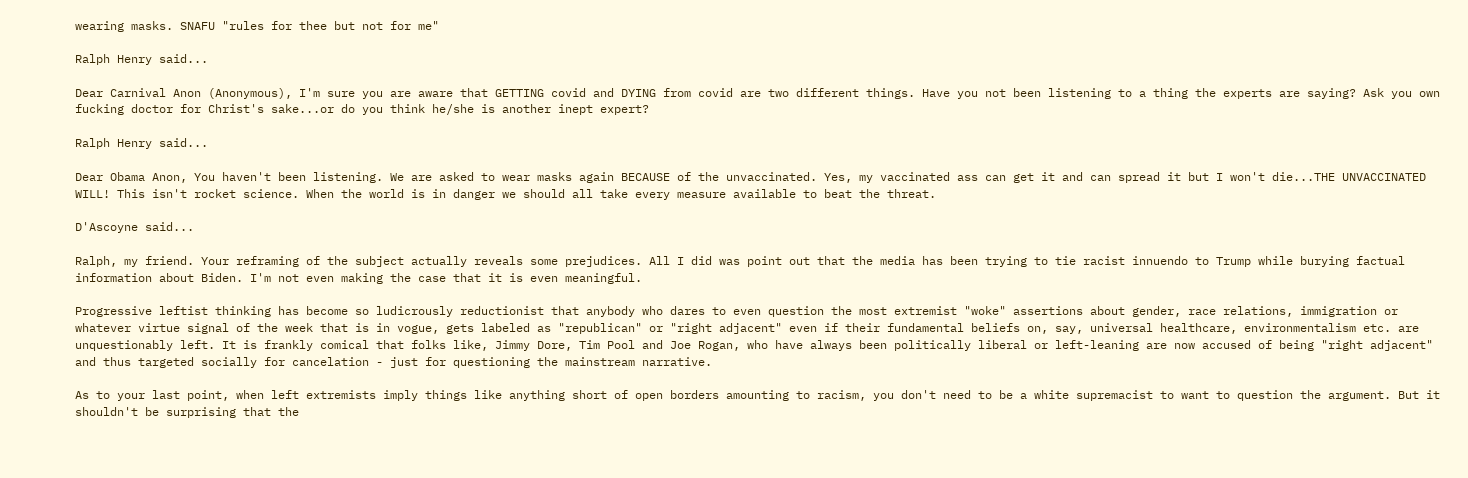wearing masks. SNAFU "rules for thee but not for me"

Ralph Henry said...

Dear Carnival Anon (Anonymous), I'm sure you are aware that GETTING covid and DYING from covid are two different things. Have you not been listening to a thing the experts are saying? Ask you own fucking doctor for Christ's sake...or do you think he/she is another inept expert?

Ralph Henry said...

Dear Obama Anon, You haven't been listening. We are asked to wear masks again BECAUSE of the unvaccinated. Yes, my vaccinated ass can get it and can spread it but I won't die...THE UNVACCINATED WILL! This isn't rocket science. When the world is in danger we should all take every measure available to beat the threat.

D'Ascoyne said...

Ralph, my friend. Your reframing of the subject actually reveals some prejudices. All I did was point out that the media has been trying to tie racist innuendo to Trump while burying factual information about Biden. I'm not even making the case that it is even meaningful.

Progressive leftist thinking has become so ludicrously reductionist that anybody who dares to even question the most extremist "woke" assertions about gender, race relations, immigration or whatever virtue signal of the week that is in vogue, gets labeled as "republican" or "right adjacent" even if their fundamental beliefs on, say, universal healthcare, environmentalism etc. are unquestionably left. It is frankly comical that folks like, Jimmy Dore, Tim Pool and Joe Rogan, who have always been politically liberal or left-leaning are now accused of being "right adjacent" and thus targeted socially for cancelation - just for questioning the mainstream narrative.

As to your last point, when left extremists imply things like anything short of open borders amounting to racism, you don't need to be a white supremacist to want to question the argument. But it shouldn't be surprising that the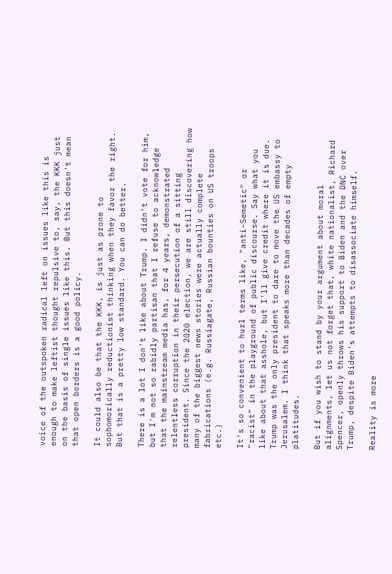voice of the outspoken radical left on issues like this is enough to make leftist thought repulsive to, say, the KKK just on the basis of single issues like this. But this doesn't mean that open borders is a good policy.

It could also be that the KKK, is just as prone to sophomorically reductionist thinking when they favor the right. But that is a pretty low standard. You can do better.

There is a lot I don't like about Trump. I didn't vote for him, but I'm not so rabidly partisan that I refuse to acknowledge that the mainstream media has, for 4 years, demonstrated relentless corruption in their persecution of a sitting president. Since the 2020 election, we are still discovering how many of the biggest news stories were actually complete fabrications (e.g. Russiagate, Russian bounties on US troops etc.)

It's so convenient to hurl terms like, "anti-Semetic" or "racist" in the playground of public discourse. Say what you like about that asshole, but I'll give credit where it is due. Trump was the only president to dare to move the US embassy to Jerusalem. I think that speaks more than decades of empty platitudes.

But if you wish to stand by your argument about moral alignments, let us not forget that, white nationalist, Richard Spencer, openly throws his support to Biden and the DNC over Trump, despite Biden's attempts to disassociate himself.

Reality is more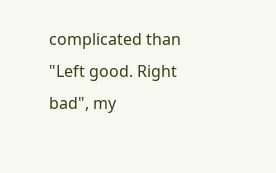complicated than "Left good. Right bad", my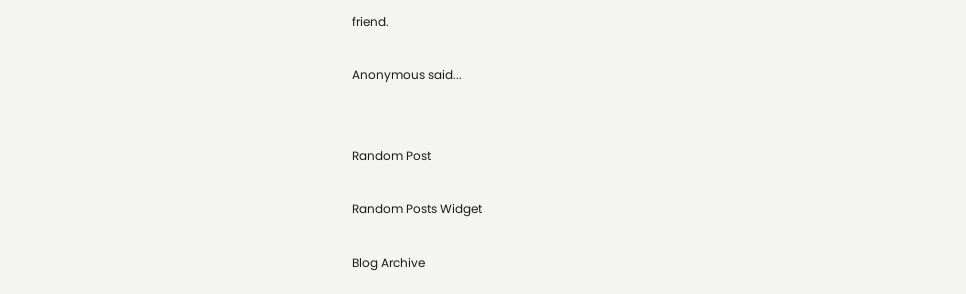friend.

Anonymous said...


Random Post

Random Posts Widget

Blog Archive